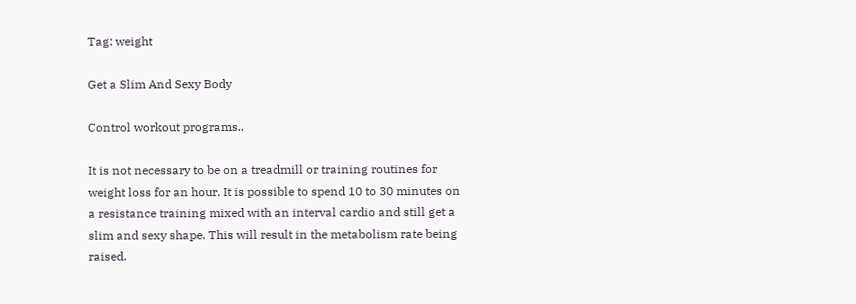Tag: weight

Get a Slim And Sexy Body

Control workout programs..

It is not necessary to be on a treadmill or training routines for weight loss for an hour. It is possible to spend 10 to 30 minutes on a resistance training mixed with an interval cardio and still get a slim and sexy shape. This will result in the metabolism rate being raised.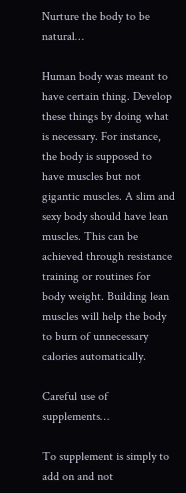Nurture the body to be natural…

Human body was meant to have certain thing. Develop these things by doing what is necessary. For instance, the body is supposed to have muscles but not gigantic muscles. A slim and sexy body should have lean muscles. This can be achieved through resistance training or routines for body weight. Building lean muscles will help the body to burn of unnecessary calories automatically.

Careful use of supplements…

To supplement is simply to add on and not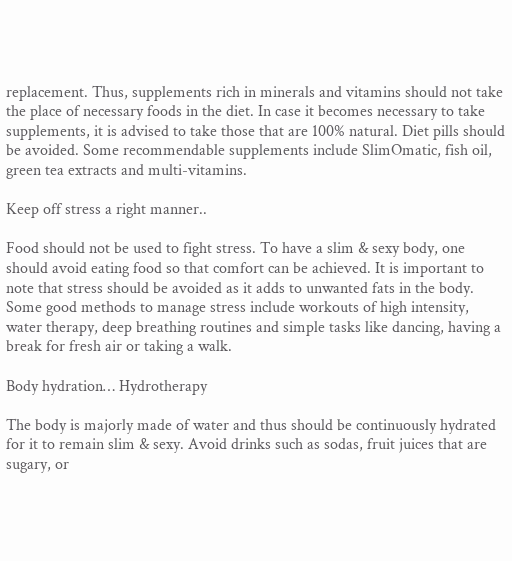replacement. Thus, supplements rich in minerals and vitamins should not take the place of necessary foods in the diet. In case it becomes necessary to take supplements, it is advised to take those that are 100% natural. Diet pills should be avoided. Some recommendable supplements include SlimOmatic, fish oil, green tea extracts and multi-vitamins.

Keep off stress a right manner..

Food should not be used to fight stress. To have a slim & sexy body, one should avoid eating food so that comfort can be achieved. It is important to note that stress should be avoided as it adds to unwanted fats in the body. Some good methods to manage stress include workouts of high intensity, water therapy, deep breathing routines and simple tasks like dancing, having a break for fresh air or taking a walk.

Body hydration… Hydrotherapy

The body is majorly made of water and thus should be continuously hydrated for it to remain slim & sexy. Avoid drinks such as sodas, fruit juices that are sugary, or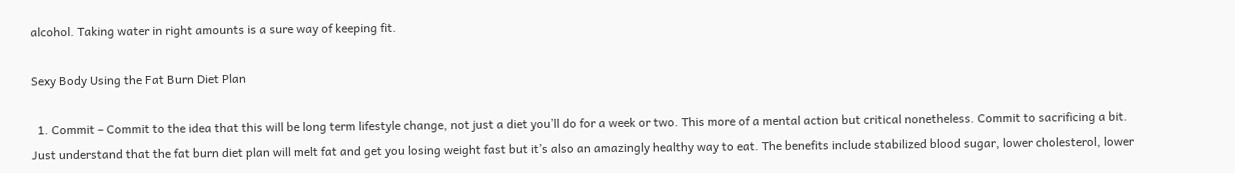alcohol. Taking water in right amounts is a sure way of keeping fit.

Sexy Body Using the Fat Burn Diet Plan

  1. Commit – Commit to the idea that this will be long term lifestyle change, not just a diet you’ll do for a week or two. This more of a mental action but critical nonetheless. Commit to sacrificing a bit. Just understand that the fat burn diet plan will melt fat and get you losing weight fast but it’s also an amazingly healthy way to eat. The benefits include stabilized blood sugar, lower cholesterol, lower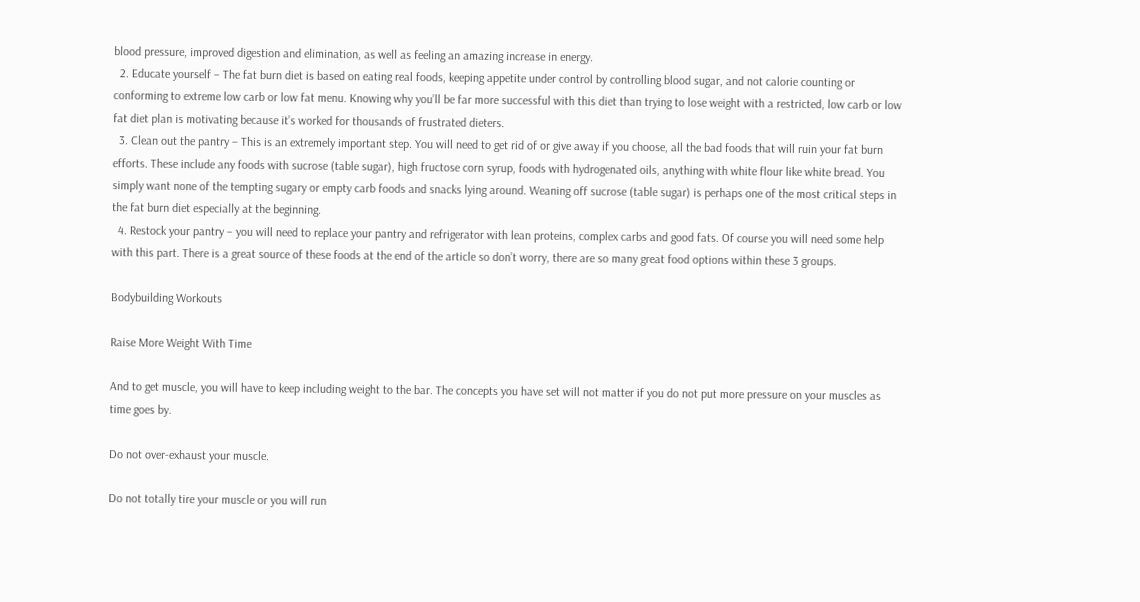blood pressure, improved digestion and elimination, as well as feeling an amazing increase in energy.
  2. Educate yourself – The fat burn diet is based on eating real foods, keeping appetite under control by controlling blood sugar, and not calorie counting or conforming to extreme low carb or low fat menu. Knowing why you’ll be far more successful with this diet than trying to lose weight with a restricted, low carb or low fat diet plan is motivating because it’s worked for thousands of frustrated dieters.
  3. Clean out the pantry – This is an extremely important step. You will need to get rid of or give away if you choose, all the bad foods that will ruin your fat burn efforts. These include any foods with sucrose (table sugar), high fructose corn syrup, foods with hydrogenated oils, anything with white flour like white bread. You simply want none of the tempting sugary or empty carb foods and snacks lying around. Weaning off sucrose (table sugar) is perhaps one of the most critical steps in the fat burn diet especially at the beginning.
  4. Restock your pantry – you will need to replace your pantry and refrigerator with lean proteins, complex carbs and good fats. Of course you will need some help with this part. There is a great source of these foods at the end of the article so don’t worry, there are so many great food options within these 3 groups.

Bodybuilding Workouts

Raise More Weight With Time

And to get muscle, you will have to keep including weight to the bar. The concepts you have set will not matter if you do not put more pressure on your muscles as time goes by.

Do not over-exhaust your muscle.

Do not totally tire your muscle or you will run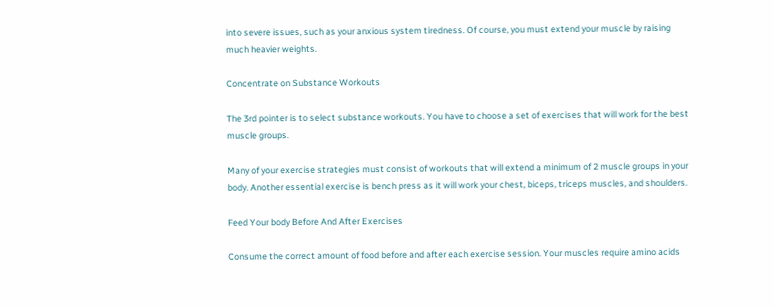into severe issues, such as your anxious system tiredness. Of course, you must extend your muscle by raising much heavier weights.

Concentrate on Substance Workouts

The 3rd pointer is to select substance workouts. You have to choose a set of exercises that will work for the best muscle groups.

Many of your exercise strategies must consist of workouts that will extend a minimum of 2 muscle groups in your body. Another essential exercise is bench press as it will work your chest, biceps, triceps muscles, and shoulders.

Feed Your body Before And After Exercises

Consume the correct amount of food before and after each exercise session. Your muscles require amino acids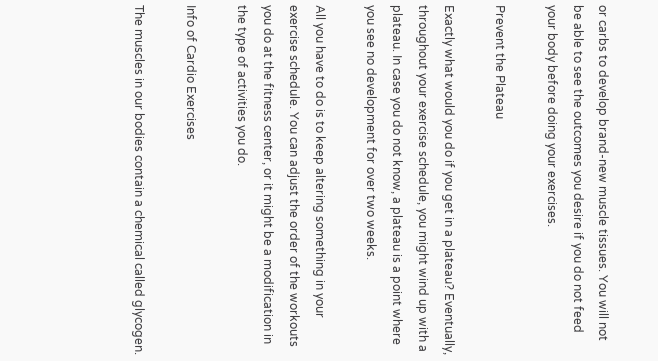or carbs to develop brand-new muscle tissues. You will not be able to see the outcomes you desire if you do not feed your body before doing your exercises.

Prevent the Plateau

Exactly what would you do if you get in a plateau? Eventually, throughout your exercise schedule, you might wind up with a plateau. In case you do not know, a plateau is a point where you see no development for over two weeks.

All you have to do is to keep altering something in your exercise schedule. You can adjust the order of the workouts you do at the fitness center, or it might be a modification in the type of activities you do.

Info of Cardio Exercises

The muscles in our bodies contain a chemical called glycogen.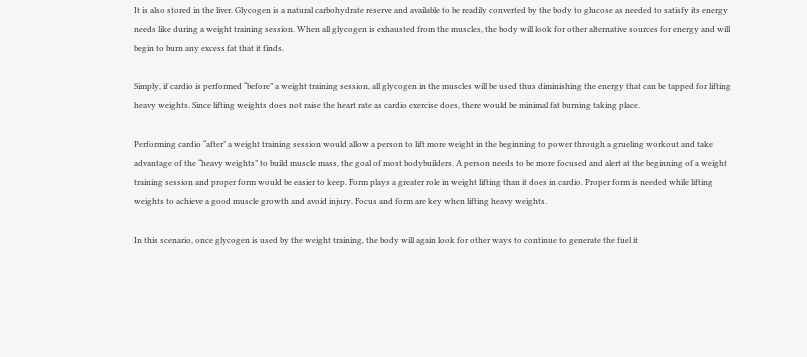It is also stored in the liver. Glycogen is a natural carbohydrate reserve and available to be readily converted by the body to glucose as needed to satisfy its energy needs like during a weight training session. When all glycogen is exhausted from the muscles, the body will look for other alternative sources for energy and will begin to burn any excess fat that it finds.

Simply, if cardio is performed “before” a weight training session, all glycogen in the muscles will be used thus diminishing the energy that can be tapped for lifting heavy weights. Since lifting weights does not raise the heart rate as cardio exercise does, there would be minimal fat burning taking place.

Performing cardio “after” a weight training session would allow a person to lift more weight in the beginning to power through a grueling workout and take advantage of the “heavy weights” to build muscle mass, the goal of most bodybuilders. A person needs to be more focused and alert at the beginning of a weight training session and proper form would be easier to keep. Form plays a greater role in weight lifting than it does in cardio. Proper form is needed while lifting weights to achieve a good muscle growth and avoid injury. Focus and form are key when lifting heavy weights.

In this scenario, once glycogen is used by the weight training, the body will again look for other ways to continue to generate the fuel it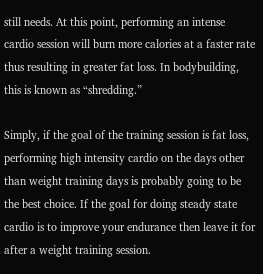still needs. At this point, performing an intense cardio session will burn more calories at a faster rate thus resulting in greater fat loss. In bodybuilding, this is known as “shredding.”

Simply, if the goal of the training session is fat loss, performing high intensity cardio on the days other than weight training days is probably going to be the best choice. If the goal for doing steady state cardio is to improve your endurance then leave it for after a weight training session.